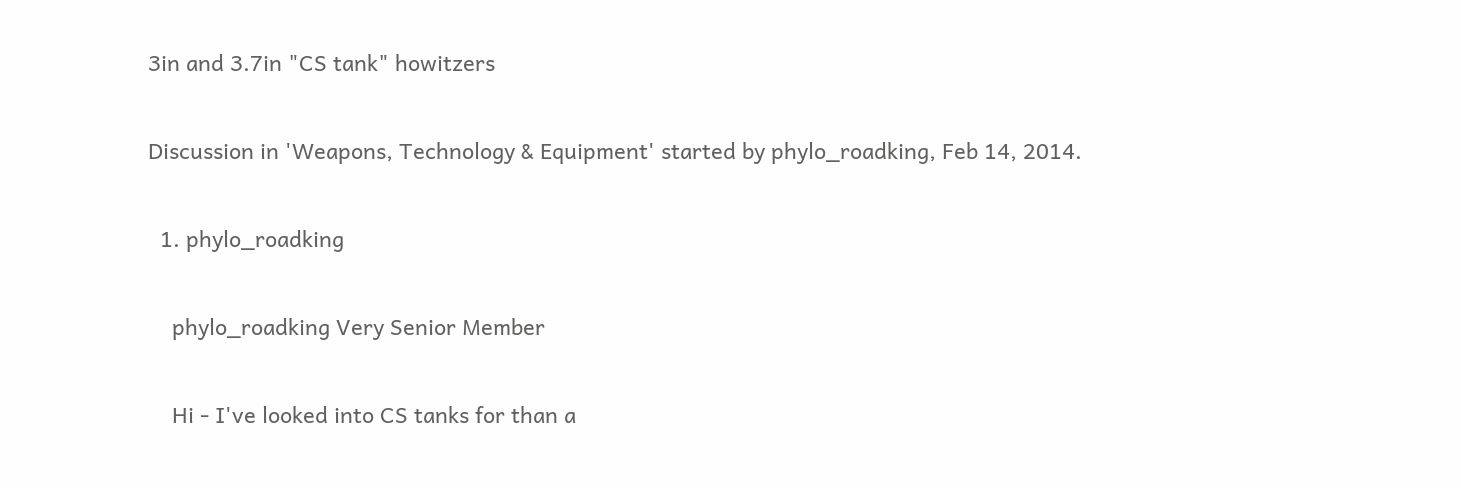3in and 3.7in "CS tank" howitzers

Discussion in 'Weapons, Technology & Equipment' started by phylo_roadking, Feb 14, 2014.

  1. phylo_roadking

    phylo_roadking Very Senior Member

    Hi - I've looked into CS tanks for than a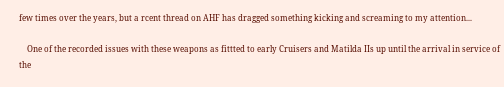few times over the years, but a rcent thread on AHF has dragged something kicking and screaming to my attention...

    One of the recorded issues with these weapons as fittted to early Cruisers and Matilda IIs up until the arrival in service of the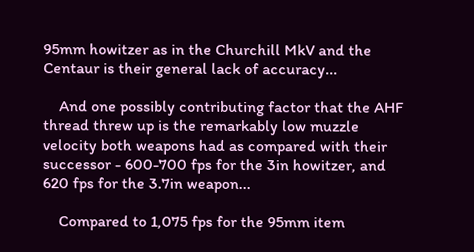95mm howitzer as in the Churchill MkV and the Centaur is their general lack of accuracy...

    And one possibly contributing factor that the AHF thread threw up is the remarkably low muzzle velocity both weapons had as compared with their successor - 600-700 fps for the 3in howitzer, and 620 fps for the 3.7in weapon...

    Compared to 1,075 fps for the 95mm item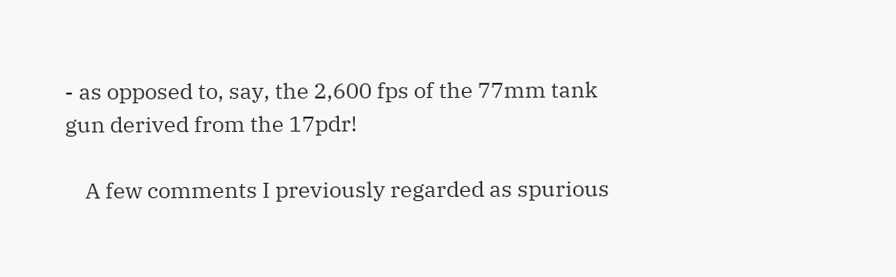- as opposed to, say, the 2,600 fps of the 77mm tank gun derived from the 17pdr!

    A few comments I previously regarded as spurious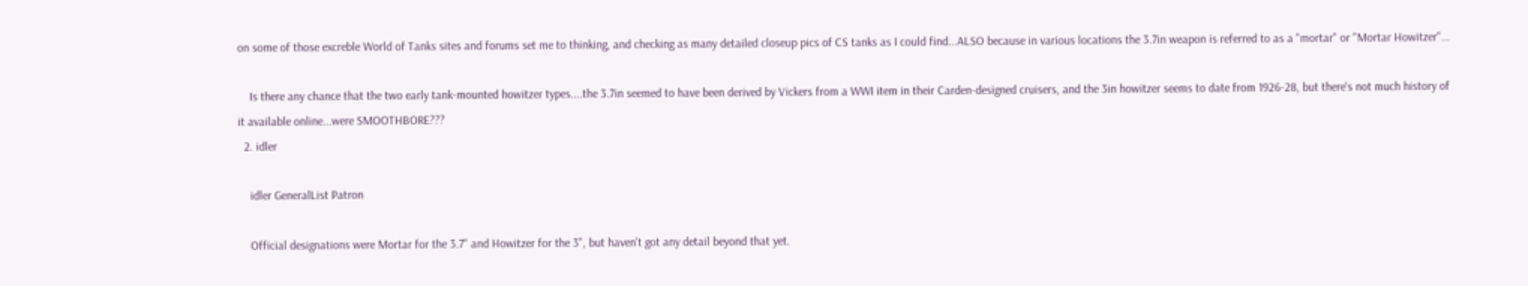on some of those excreble World of Tanks sites and forums set me to thinking, and checking as many detailed closeup pics of CS tanks as I could find...ALSO because in various locations the 3.7in weapon is referred to as a "mortar" or "Mortar Howitzer"...

    Is there any chance that the two early tank-mounted howitzer types....the 3.7in seemed to have been derived by Vickers from a WWI item in their Carden-designed cruisers, and the 3in howitzer seems to date from 1926-28, but there's not much history of it available online...were SMOOTHBORE???
  2. idler

    idler GeneralList Patron

    Official designations were Mortar for the 3.7" and Howitzer for the 3", but haven't got any detail beyond that yet.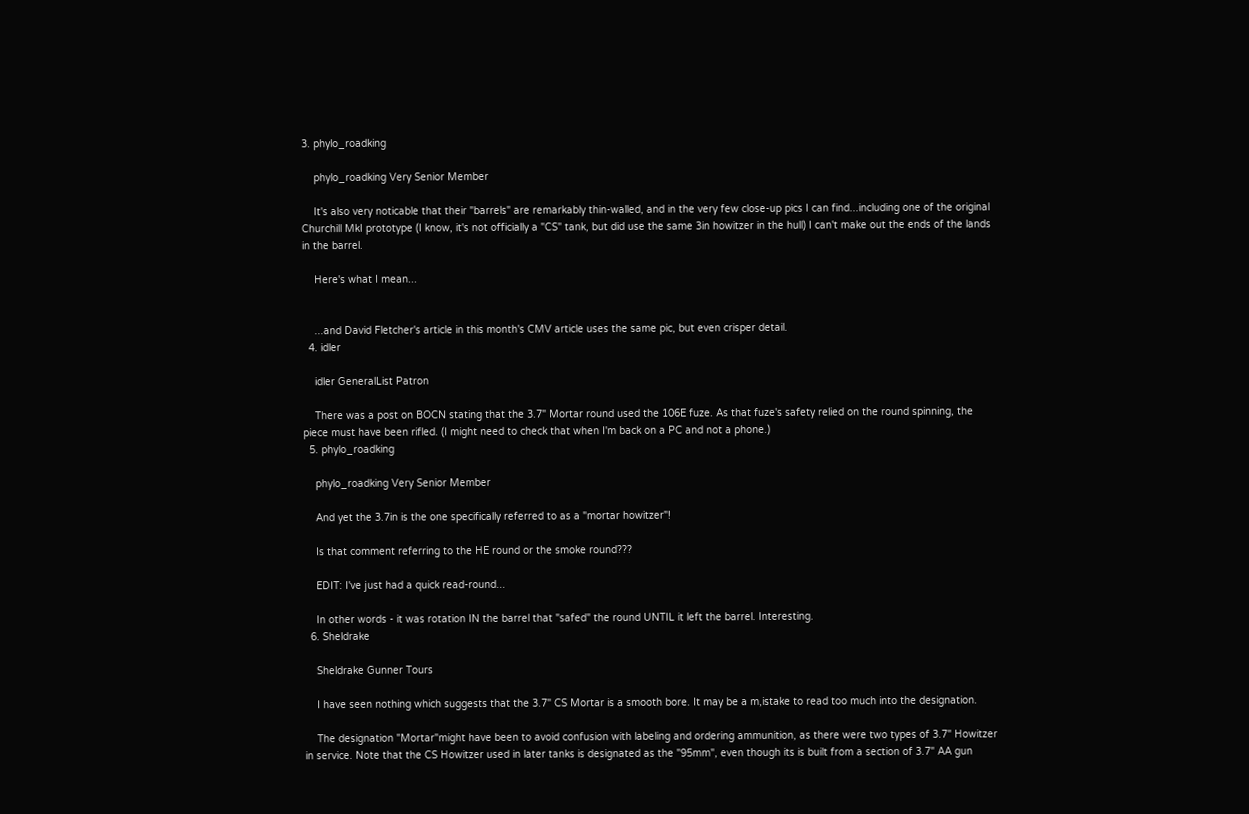3. phylo_roadking

    phylo_roadking Very Senior Member

    It's also very noticable that their "barrels" are remarkably thin-walled, and in the very few close-up pics I can find...including one of the original Churchill MkI prototype (I know, it's not officially a "CS" tank, but did use the same 3in howitzer in the hull) I can't make out the ends of the lands in the barrel.

    Here's what I mean...


    ...and David Fletcher's article in this month's CMV article uses the same pic, but even crisper detail.
  4. idler

    idler GeneralList Patron

    There was a post on BOCN stating that the 3.7" Mortar round used the 106E fuze. As that fuze's safety relied on the round spinning, the piece must have been rifled. (I might need to check that when I'm back on a PC and not a phone.)
  5. phylo_roadking

    phylo_roadking Very Senior Member

    And yet the 3.7in is the one specifically referred to as a "mortar howitzer"!

    Is that comment referring to the HE round or the smoke round???

    EDIT: I've just had a quick read-round...

    In other words - it was rotation IN the barrel that "safed" the round UNTIL it left the barrel. Interesting.
  6. Sheldrake

    Sheldrake Gunner Tours

    I have seen nothing which suggests that the 3.7" CS Mortar is a smooth bore. It may be a m,istake to read too much into the designation.

    The designation "Mortar"might have been to avoid confusion with labeling and ordering ammunition, as there were two types of 3.7" Howitzer in service. Note that the CS Howitzer used in later tanks is designated as the "95mm", even though its is built from a section of 3.7" AA gun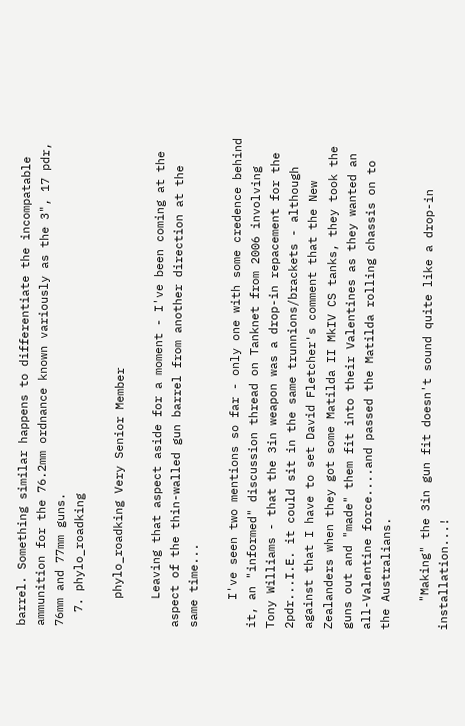barrel. Something similar happens to differentiate the incompatable ammunition for the 76.2mm ordnance known variously as the 3", 17 pdr, 76mm and 77mm guns.
  7. phylo_roadking

    phylo_roadking Very Senior Member

    Leaving that aspect aside for a moment - I've been coming at the aspect of the thin-walled gun barrel from another direction at the same time...

    I've seen two mentions so far - only one with some credence behind it, an "informed" discussion thread on Tanknet from 2006 involving Tony Williams - that the 3in weapon was a drop-in repacement for the 2pdr...I.E. it could sit in the same trunnions/brackets - although against that I have to set David Fletcher's comment that the New Zealanders when they got some Matilda II MkIV CS tanks, they took the guns out and "made" them fit into their Valentines as they wanted an all-Valentine force....and passed the Matilda rolling chassis on to the Australians.

    "Making" the 3in gun fit doesn't sound quite like a drop-in installation...!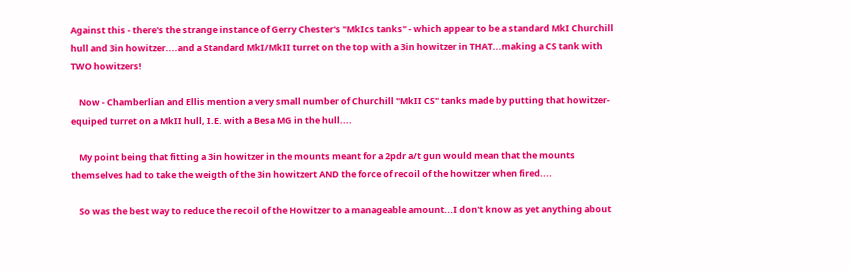Against this - there's the strange instance of Gerry Chester's "MkIcs tanks" - which appear to be a standard MkI Churchill hull and 3in howitzer....and a Standard MkI/MkII turret on the top with a 3in howitzer in THAT...making a CS tank with TWO howitzers!

    Now - Chamberlian and Ellis mention a very small number of Churchill "MkII CS" tanks made by putting that howitzer-equiped turret on a MkII hull, I.E. with a Besa MG in the hull....

    My point being that fitting a 3in howitzer in the mounts meant for a 2pdr a/t gun would mean that the mounts themselves had to take the weigth of the 3in howitzert AND the force of recoil of the howitzer when fired....

    So was the best way to reduce the recoil of the Howitzer to a manageable amount...I don't know as yet anything about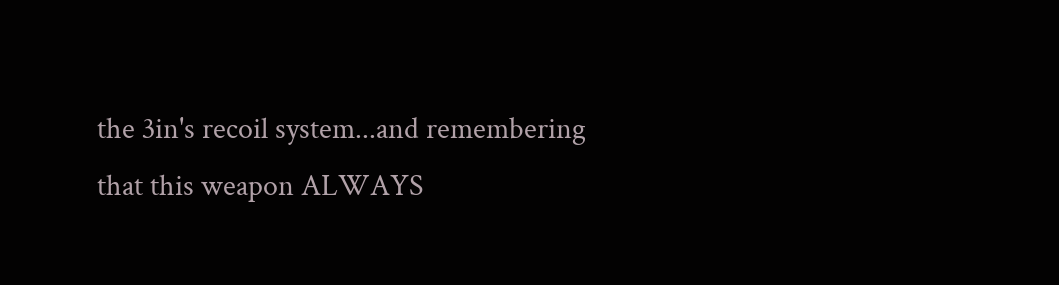the 3in's recoil system...and remembering that this weapon ALWAYS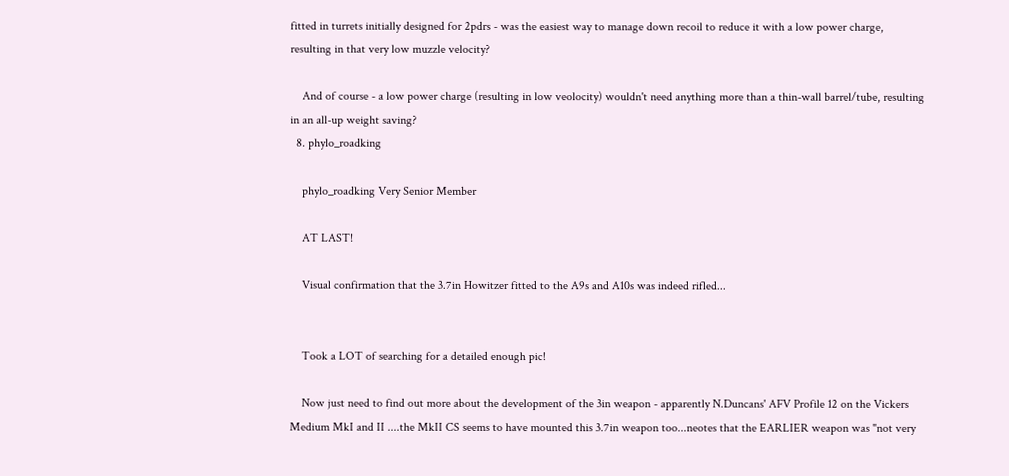fitted in turrets initially designed for 2pdrs - was the easiest way to manage down recoil to reduce it with a low power charge, resulting in that very low muzzle velocity?

    And of course - a low power charge (resulting in low veolocity) wouldn't need anything more than a thin-wall barrel/tube, resulting in an all-up weight saving?
  8. phylo_roadking

    phylo_roadking Very Senior Member

    AT LAST!

    Visual confirmation that the 3.7in Howitzer fitted to the A9s and A10s was indeed rifled...


    Took a LOT of searching for a detailed enough pic!

    Now just need to find out more about the development of the 3in weapon - apparently N.Duncans' AFV Profile 12 on the Vickers Medium MkI and II ....the MkII CS seems to have mounted this 3.7in weapon too...neotes that the EARLIER weapon was "not very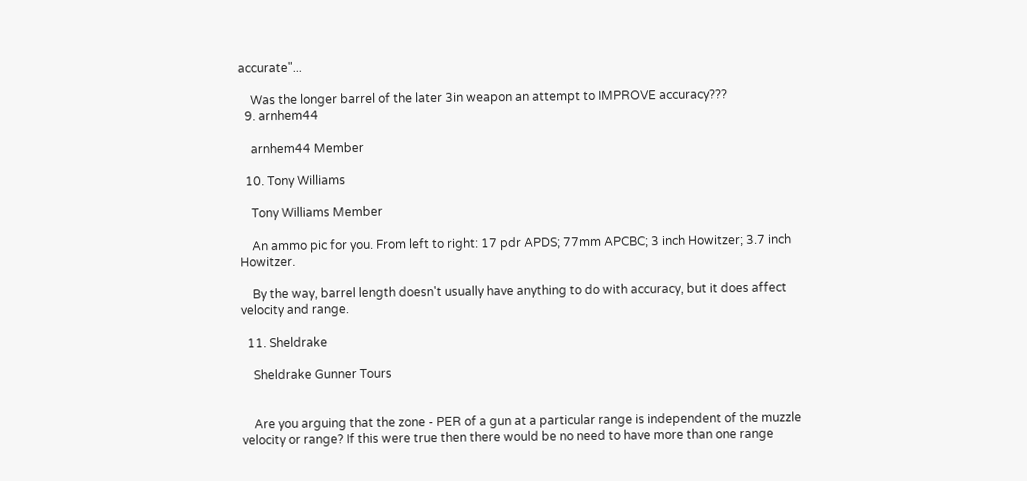accurate"...

    Was the longer barrel of the later 3in weapon an attempt to IMPROVE accuracy???
  9. arnhem44

    arnhem44 Member

  10. Tony Williams

    Tony Williams Member

    An ammo pic for you. From left to right: 17 pdr APDS; 77mm APCBC; 3 inch Howitzer; 3.7 inch Howitzer.

    By the way, barrel length doesn't usually have anything to do with accuracy, but it does affect velocity and range.

  11. Sheldrake

    Sheldrake Gunner Tours


    Are you arguing that the zone - PER of a gun at a particular range is independent of the muzzle velocity or range? If this were true then there would be no need to have more than one range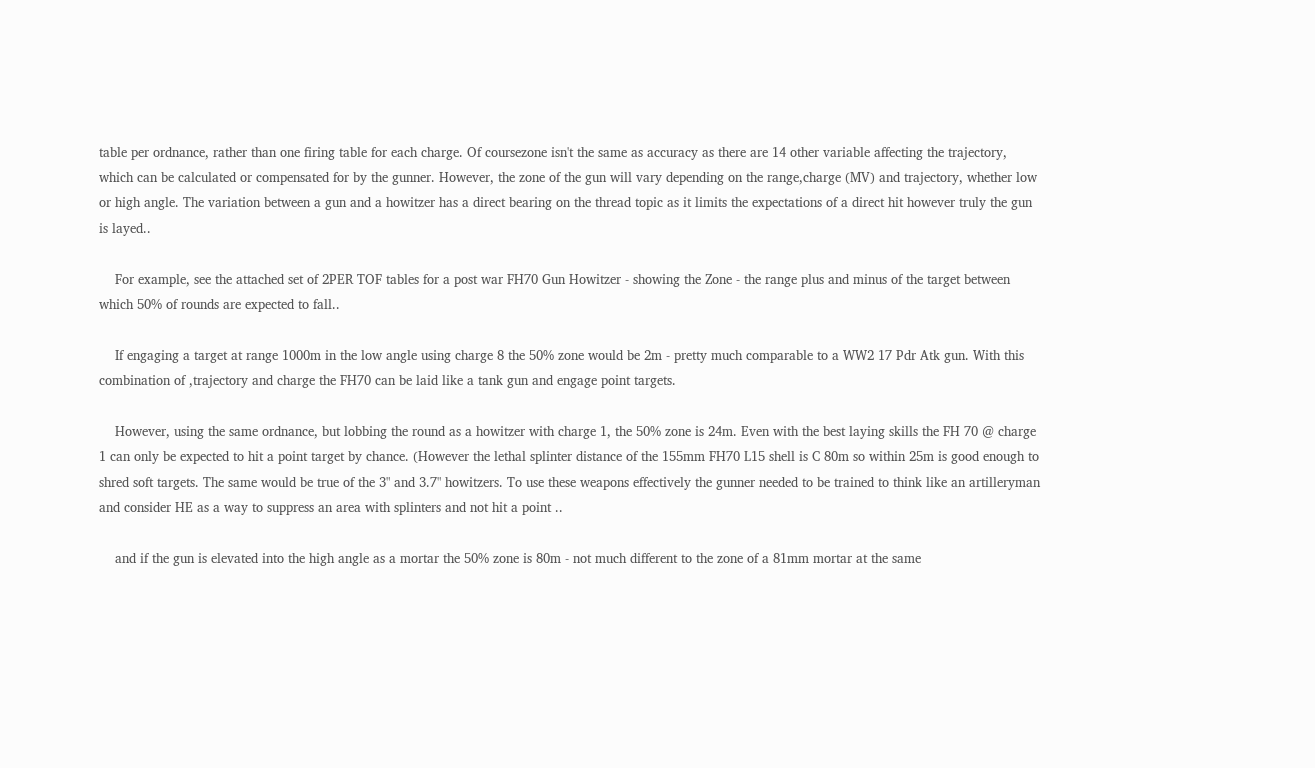table per ordnance, rather than one firing table for each charge. Of coursezone isn't the same as accuracy as there are 14 other variable affecting the trajectory, which can be calculated or compensated for by the gunner. However, the zone of the gun will vary depending on the range,charge (MV) and trajectory, whether low or high angle. The variation between a gun and a howitzer has a direct bearing on the thread topic as it limits the expectations of a direct hit however truly the gun is layed..

    For example, see the attached set of 2PER TOF tables for a post war FH70 Gun Howitzer - showing the Zone - the range plus and minus of the target between which 50% of rounds are expected to fall..

    If engaging a target at range 1000m in the low angle using charge 8 the 50% zone would be 2m - pretty much comparable to a WW2 17 Pdr Atk gun. With this combination of ,trajectory and charge the FH70 can be laid like a tank gun and engage point targets.

    However, using the same ordnance, but lobbing the round as a howitzer with charge 1, the 50% zone is 24m. Even with the best laying skills the FH 70 @ charge 1 can only be expected to hit a point target by chance. (However the lethal splinter distance of the 155mm FH70 L15 shell is C 80m so within 25m is good enough to shred soft targets. The same would be true of the 3" and 3.7" howitzers. To use these weapons effectively the gunner needed to be trained to think like an artilleryman and consider HE as a way to suppress an area with splinters and not hit a point ..

    and if the gun is elevated into the high angle as a mortar the 50% zone is 80m - not much different to the zone of a 81mm mortar at the same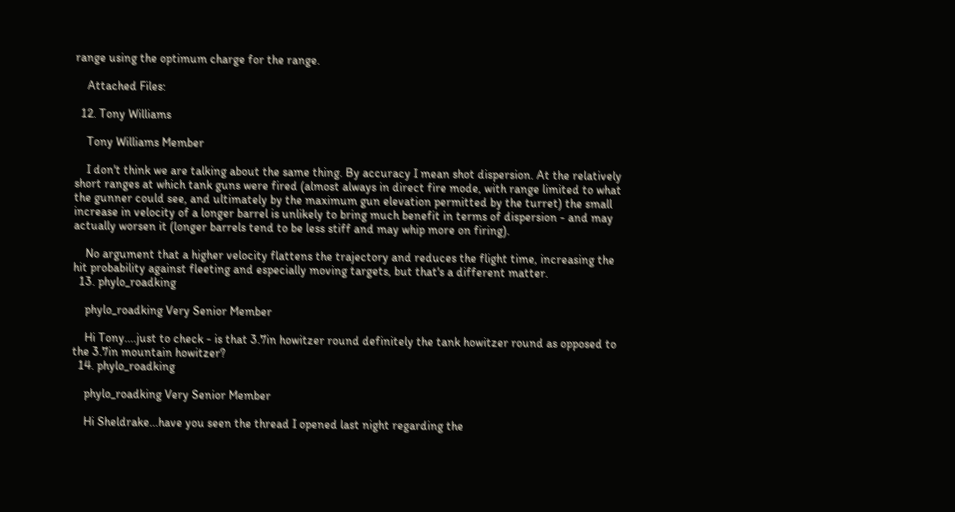range using the optimum charge for the range.

    Attached Files:

  12. Tony Williams

    Tony Williams Member

    I don't think we are talking about the same thing. By accuracy I mean shot dispersion. At the relatively short ranges at which tank guns were fired (almost always in direct fire mode, with range limited to what the gunner could see, and ultimately by the maximum gun elevation permitted by the turret) the small increase in velocity of a longer barrel is unlikely to bring much benefit in terms of dispersion - and may actually worsen it (longer barrels tend to be less stiff and may whip more on firing).

    No argument that a higher velocity flattens the trajectory and reduces the flight time, increasing the hit probability against fleeting and especially moving targets, but that's a different matter.
  13. phylo_roadking

    phylo_roadking Very Senior Member

    Hi Tony....just to check - is that 3.7in howitzer round definitely the tank howitzer round as opposed to the 3.7in mountain howitzer?
  14. phylo_roadking

    phylo_roadking Very Senior Member

    Hi Sheldrake...have you seen the thread I opened last night regarding the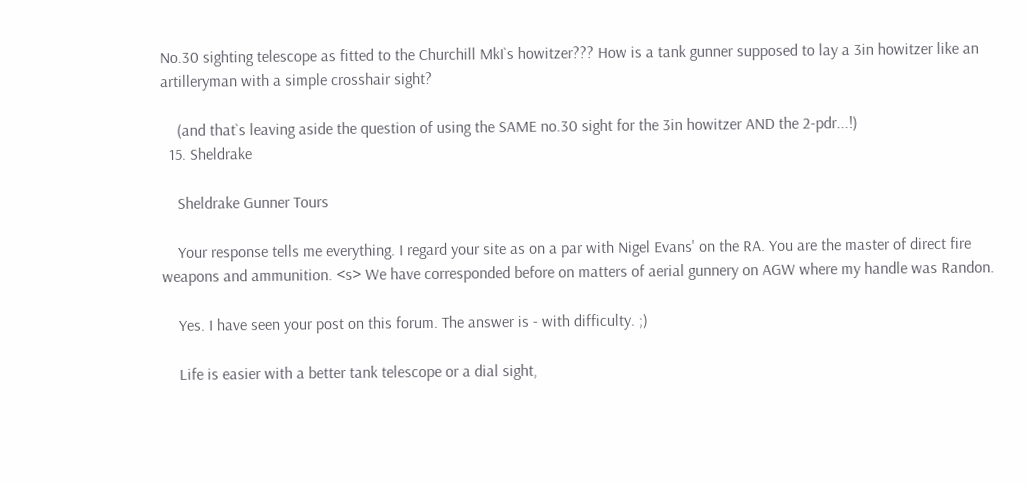No.30 sighting telescope as fitted to the Churchill MkI`s howitzer??? How is a tank gunner supposed to lay a 3in howitzer like an artilleryman with a simple crosshair sight?

    (and that`s leaving aside the question of using the SAME no.30 sight for the 3in howitzer AND the 2-pdr...!)
  15. Sheldrake

    Sheldrake Gunner Tours

    Your response tells me everything. I regard your site as on a par with Nigel Evans' on the RA. You are the master of direct fire weapons and ammunition. <s> We have corresponded before on matters of aerial gunnery on AGW where my handle was Randon.

    Yes. I have seen your post on this forum. The answer is - with difficulty. ;)

    Life is easier with a better tank telescope or a dial sight,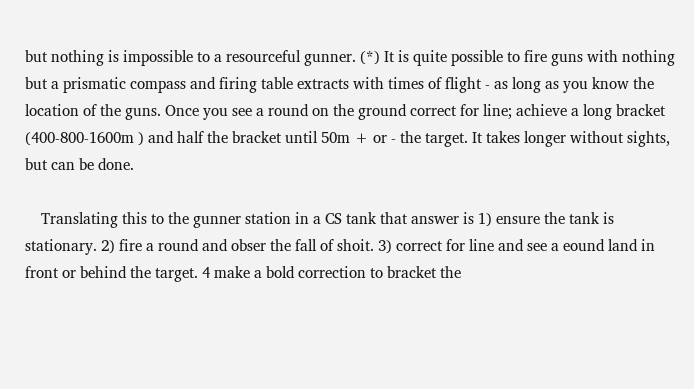but nothing is impossible to a resourceful gunner. (*) It is quite possible to fire guns with nothing but a prismatic compass and firing table extracts with times of flight - as long as you know the location of the guns. Once you see a round on the ground correct for line; achieve a long bracket (400-800-1600m ) and half the bracket until 50m + or - the target. It takes longer without sights, but can be done.

    Translating this to the gunner station in a CS tank that answer is 1) ensure the tank is stationary. 2) fire a round and obser the fall of shoit. 3) correct for line and see a eound land in front or behind the target. 4 make a bold correction to bracket the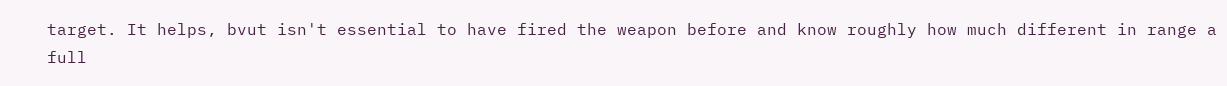target. It helps, bvut isn't essential to have fired the weapon before and know roughly how much different in range a full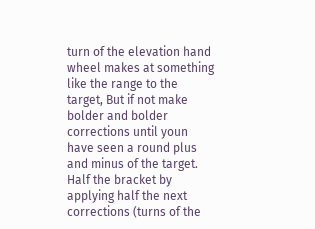turn of the elevation hand wheel makes at something like the range to the target, But if not make bolder and bolder corrections until youn have seen a round plus and minus of the target. Half the bracket by applying half the next corrections (turns of the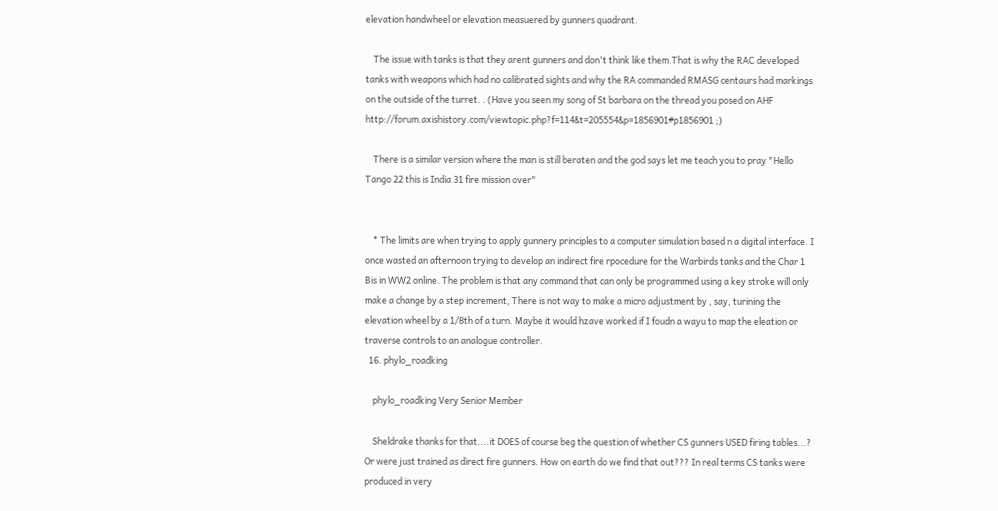elevation handwheel or elevation measuered by gunners quadrant.

    The issue with tanks is that they arent gunners and don't think like them.That is why the RAC developed tanks with weapons which had no calibrated sights and why the RA commanded RMASG centaurs had markings on the outside of the turret. . (Have you seen my song of St barbara on the thread you posed on AHF http://forum.axishistory.com/viewtopic.php?f=114&t=205554&p=1856901#p1856901 ;)

    There is a similar version where the man is still beraten and the god says let me teach you to pray "Hello Tango 22 this is India 31 fire mission over"


    * The limits are when trying to apply gunnery principles to a computer simulation based n a digital interface. I once wasted an afternoon trying to develop an indirect fire rpocedure for the Warbirds tanks and the Char 1 Bis in WW2 online. The problem is that any command that can only be programmed using a key stroke will only make a change by a step increment, There is not way to make a micro adjustment by , say, turining the elevation wheel by a 1/8th of a turn. Maybe it would hzave worked if I foudn a wayu to map the eleation or traverse controls to an analogue controller.
  16. phylo_roadking

    phylo_roadking Very Senior Member

    Sheldrake thanks for that....it DOES of course beg the question of whether CS gunners USED firing tables...? Or were just trained as direct fire gunners. How on earth do we find that out??? In real terms CS tanks were produced in very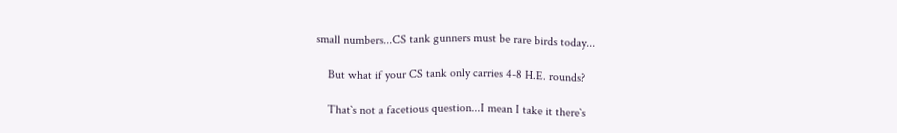small numbers...CS tank gunners must be rare birds today...

    But what if your CS tank only carries 4-8 H.E. rounds?

    That`s not a facetious question...I mean I take it there`s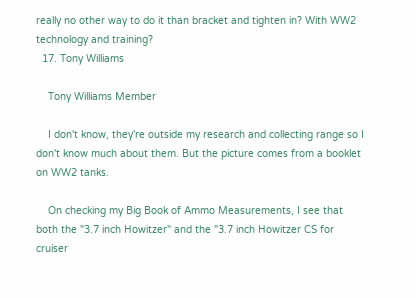really no other way to do it than bracket and tighten in? With WW2 technology and training?
  17. Tony Williams

    Tony Williams Member

    I don't know, they're outside my research and collecting range so I don't know much about them. But the picture comes from a booklet on WW2 tanks.

    On checking my Big Book of Ammo Measurements, I see that both the "3.7 inch Howitzer" and the "3.7 inch Howitzer CS for cruiser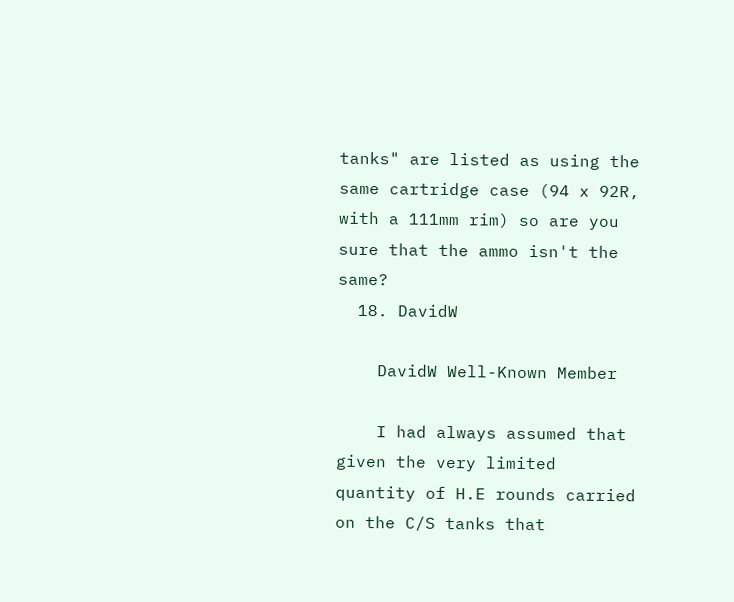tanks" are listed as using the same cartridge case (94 x 92R, with a 111mm rim) so are you sure that the ammo isn't the same?
  18. DavidW

    DavidW Well-Known Member

    I had always assumed that given the very limited quantity of H.E rounds carried on the C/S tanks that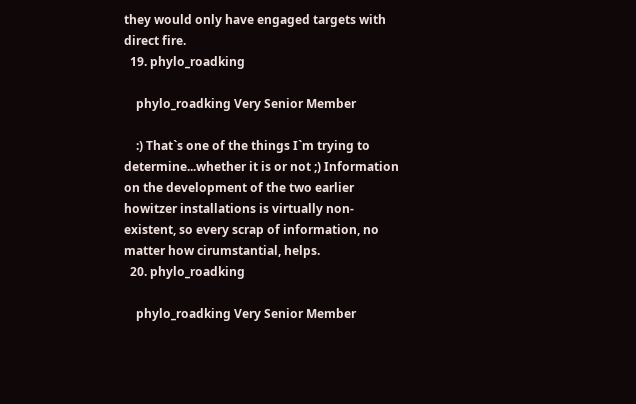they would only have engaged targets with direct fire.
  19. phylo_roadking

    phylo_roadking Very Senior Member

    :) That`s one of the things I`m trying to determine...whether it is or not ;) Information on the development of the two earlier howitzer installations is virtually non-existent, so every scrap of information, no matter how cirumstantial, helps.
  20. phylo_roadking

    phylo_roadking Very Senior Member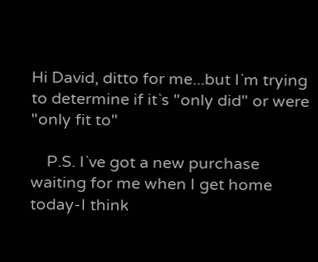Hi David, ditto for me...but I`m trying to determine if it`s "only did" or were "only fit to"

    P.S. I`ve got a new purchase waiting for me when I get home today-I think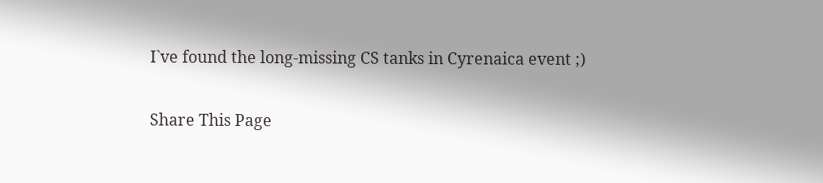I`ve found the long-missing CS tanks in Cyrenaica event ;)

Share This Page